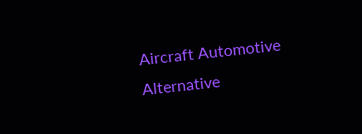Aircraft Automotive Alternative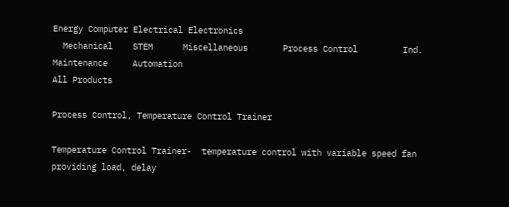Energy Computer Electrical Electronics
  Mechanical    STEM      Miscellaneous       Process Control         Ind. Maintenance     Automation
All Products

Process Control, Temperature Control Trainer

Temperature Control Trainer-  temperature control with variable speed fan providing load, delay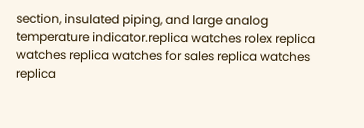section, insulated piping, and large analog temperature indicator.replica watches rolex replica watches replica watches for sales replica watches replica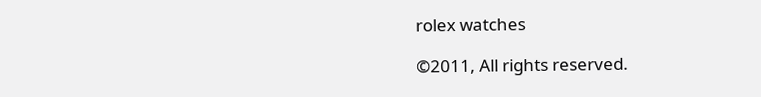rolex watches

©2011, All rights reserved.